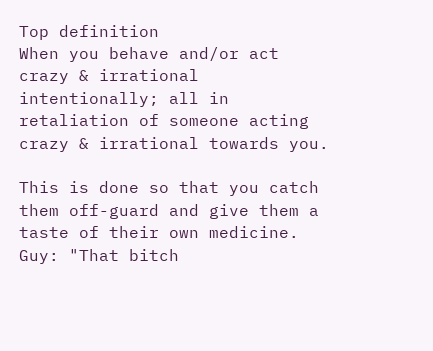Top definition
When you behave and/or act crazy & irrational intentionally; all in retaliation of someone acting crazy & irrational towards you.

This is done so that you catch them off-guard and give them a taste of their own medicine.
Guy: "That bitch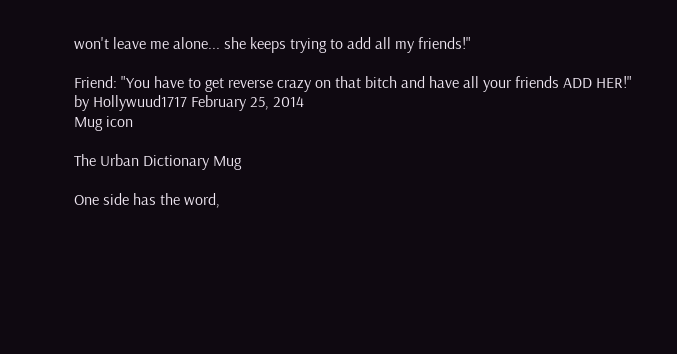won't leave me alone... she keeps trying to add all my friends!"

Friend: "You have to get reverse crazy on that bitch and have all your friends ADD HER!"
by Hollywuud1717 February 25, 2014
Mug icon

The Urban Dictionary Mug

One side has the word,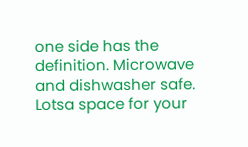one side has the definition. Microwave and dishwasher safe. Lotsa space for your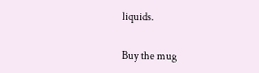liquids.

Buy the mug